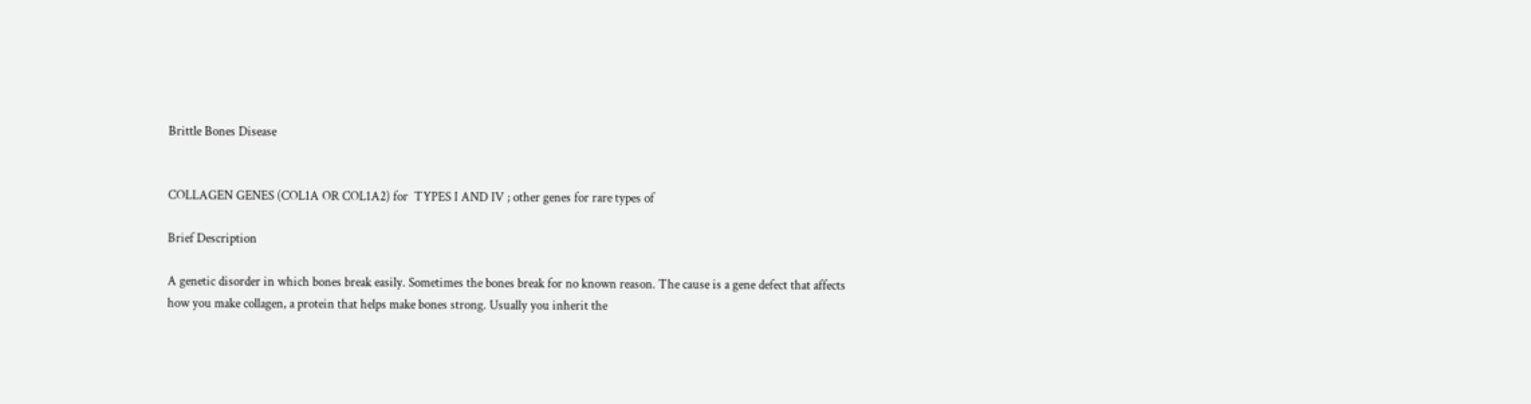Brittle Bones Disease


COLLAGEN GENES (COL1A OR COL1A2) for  TYPES I AND IV ; other genes for rare types of

Brief Description

A genetic disorder in which bones break easily. Sometimes the bones break for no known reason. The cause is a gene defect that affects how you make collagen, a protein that helps make bones strong. Usually you inherit the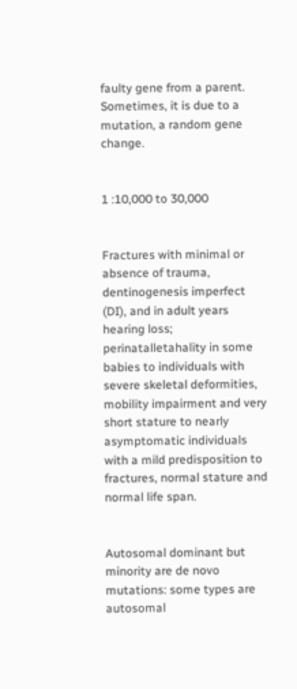faulty gene from a parent. Sometimes, it is due to a mutation, a random gene change.


1 :10,000 to 30,000


Fractures with minimal or absence of trauma, dentinogenesis imperfect (DI), and in adult years hearing loss; perinatalletahality in some babies to individuals with severe skeletal deformities, mobility impairment and very short stature to nearly asymptomatic individuals with a mild predisposition to fractures, normal stature and normal life span.


Autosomal dominant but minority are de novo mutations: some types are autosomal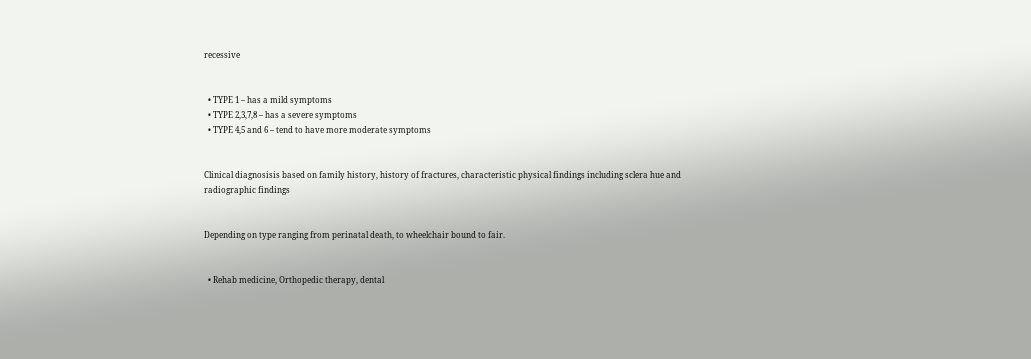recessive


  • TYPE 1 – has a mild symptoms
  • TYPE 2,3,7,8 – has a severe symptoms
  • TYPE 4,5 and 6 – tend to have more moderate symptoms


Clinical diagnosisis based on family history, history of fractures, characteristic physical findings including sclera hue and radiographic findings


Depending on type ranging from perinatal death, to wheelchair bound to fair.


  • Rehab medicine, Orthopedic therapy, dental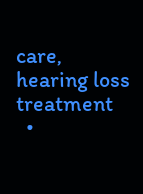care, hearing loss treatment
  •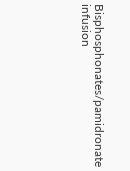Bisphosphonates/pamidronate infusion